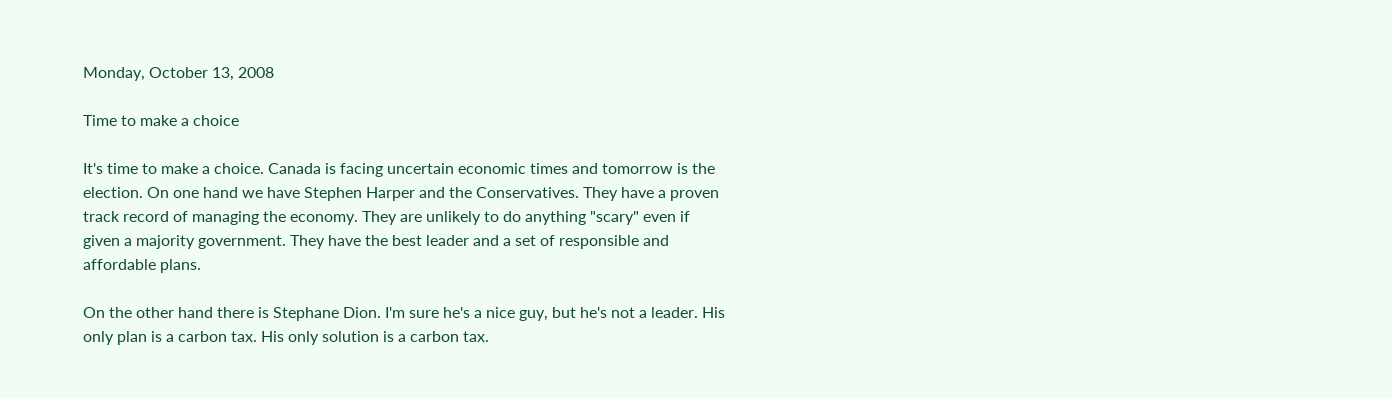Monday, October 13, 2008

Time to make a choice

It's time to make a choice. Canada is facing uncertain economic times and tomorrow is the election. On one hand we have Stephen Harper and the Conservatives. They have a proven track record of managing the economy. They are unlikely to do anything "scary" even if given a majority government. They have the best leader and a set of responsible and affordable plans.

On the other hand there is Stephane Dion. I'm sure he's a nice guy, but he's not a leader. His only plan is a carbon tax. His only solution is a carbon tax.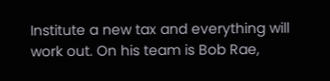Institute a new tax and everything will work out. On his team is Bob Rae,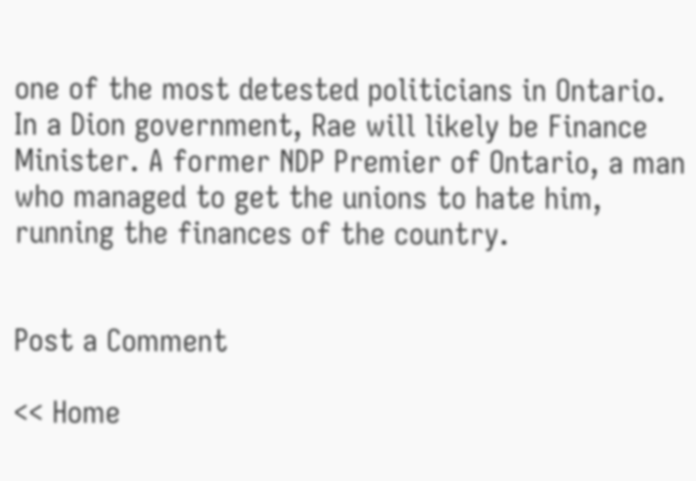one of the most detested politicians in Ontario. In a Dion government, Rae will likely be Finance Minister. A former NDP Premier of Ontario, a man who managed to get the unions to hate him, running the finances of the country.


Post a Comment

<< Home